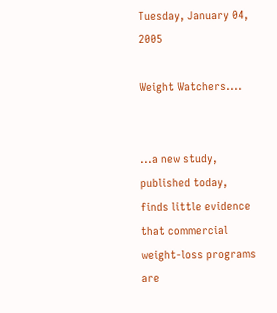Tuesday, January 04, 2005

Weight Watchers....


...a new study, published today, finds little evidence that commercial weight-loss programs are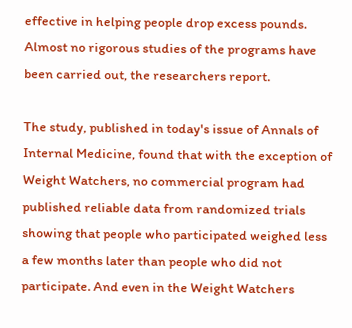effective in helping people drop excess pounds. Almost no rigorous studies of the programs have been carried out, the researchers report.

The study, published in today's issue of Annals of Internal Medicine, found that with the exception of Weight Watchers, no commercial program had published reliable data from randomized trials showing that people who participated weighed less a few months later than people who did not participate. And even in the Weight Watchers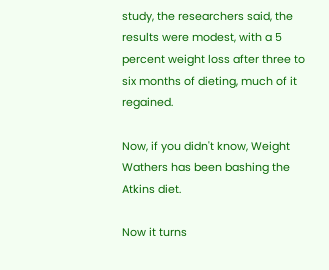study, the researchers said, the results were modest, with a 5 percent weight loss after three to six months of dieting, much of it regained.

Now, if you didn't know, Weight Wathers has been bashing the Atkins diet.

Now it turns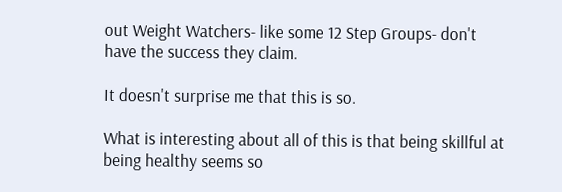out Weight Watchers- like some 12 Step Groups- don't have the success they claim.

It doesn't surprise me that this is so.

What is interesting about all of this is that being skillful at being healthy seems so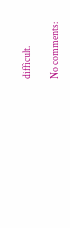difficult.

No comments: